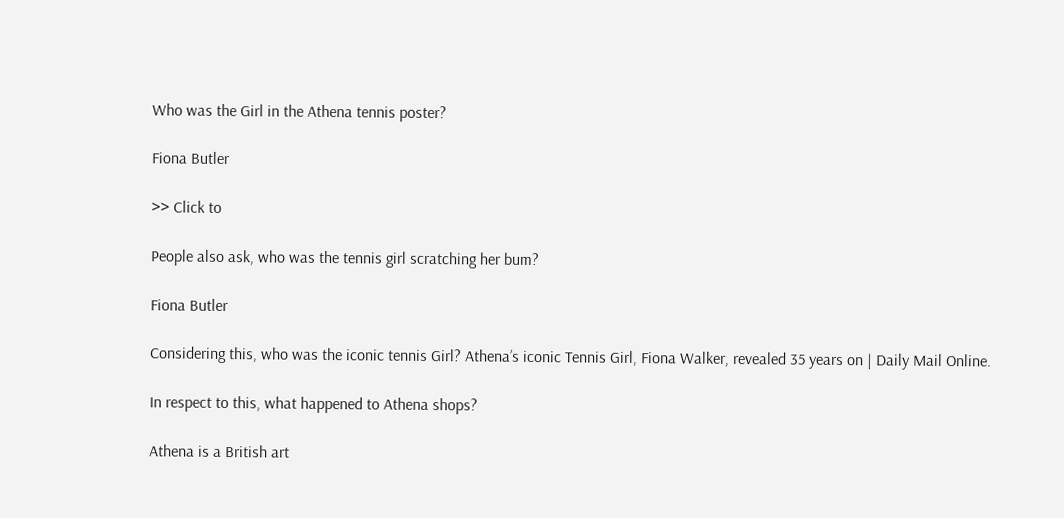Who was the Girl in the Athena tennis poster?

Fiona Butler

>> Click to

People also ask, who was the tennis girl scratching her bum?

Fiona Butler

Considering this, who was the iconic tennis Girl? Athena’s iconic Tennis Girl, Fiona Walker, revealed 35 years on | Daily Mail Online.

In respect to this, what happened to Athena shops?

Athena is a British art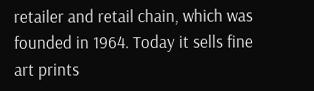retailer and retail chain, which was founded in 1964. Today it sells fine art prints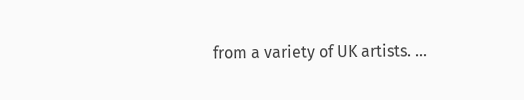from a variety of UK artists. …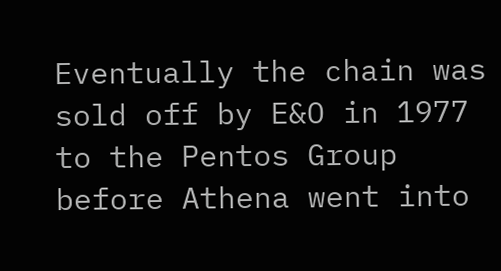Eventually the chain was sold off by E&O in 1977 to the Pentos Group before Athena went into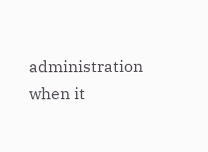administration when it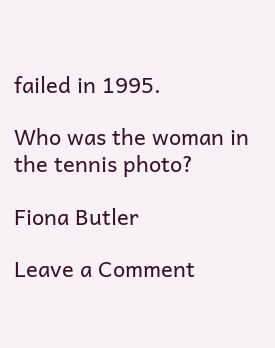failed in 1995.

Who was the woman in the tennis photo?

Fiona Butler

Leave a Comment